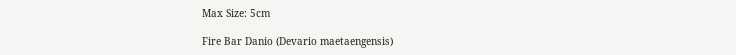Max Size: 5cm

Fire Bar Danio (Devario maetaengensis)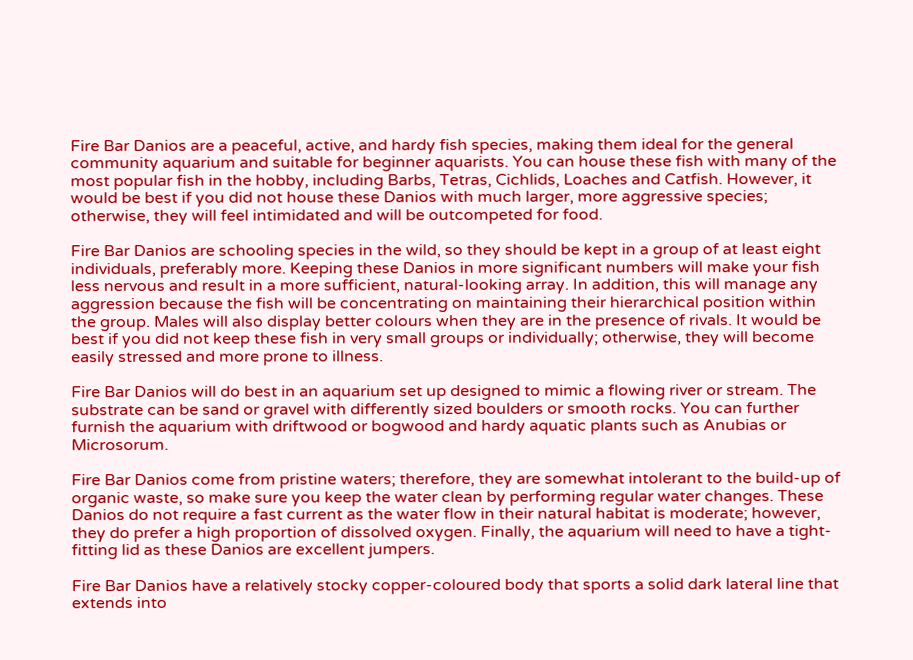Fire Bar Danios are a peaceful, active, and hardy fish species, making them ideal for the general community aquarium and suitable for beginner aquarists. You can house these fish with many of the most popular fish in the hobby, including Barbs, Tetras, Cichlids, Loaches and Catfish. However, it would be best if you did not house these Danios with much larger, more aggressive species; otherwise, they will feel intimidated and will be outcompeted for food.

Fire Bar Danios are schooling species in the wild, so they should be kept in a group of at least eight individuals, preferably more. Keeping these Danios in more significant numbers will make your fish less nervous and result in a more sufficient, natural-looking array. In addition, this will manage any aggression because the fish will be concentrating on maintaining their hierarchical position within the group. Males will also display better colours when they are in the presence of rivals. It would be best if you did not keep these fish in very small groups or individually; otherwise, they will become easily stressed and more prone to illness.

Fire Bar Danios will do best in an aquarium set up designed to mimic a flowing river or stream. The substrate can be sand or gravel with differently sized boulders or smooth rocks. You can further furnish the aquarium with driftwood or bogwood and hardy aquatic plants such as Anubias or Microsorum.

Fire Bar Danios come from pristine waters; therefore, they are somewhat intolerant to the build-up of organic waste, so make sure you keep the water clean by performing regular water changes. These Danios do not require a fast current as the water flow in their natural habitat is moderate; however, they do prefer a high proportion of dissolved oxygen. Finally, the aquarium will need to have a tight-fitting lid as these Danios are excellent jumpers.

Fire Bar Danios have a relatively stocky copper-coloured body that sports a solid dark lateral line that extends into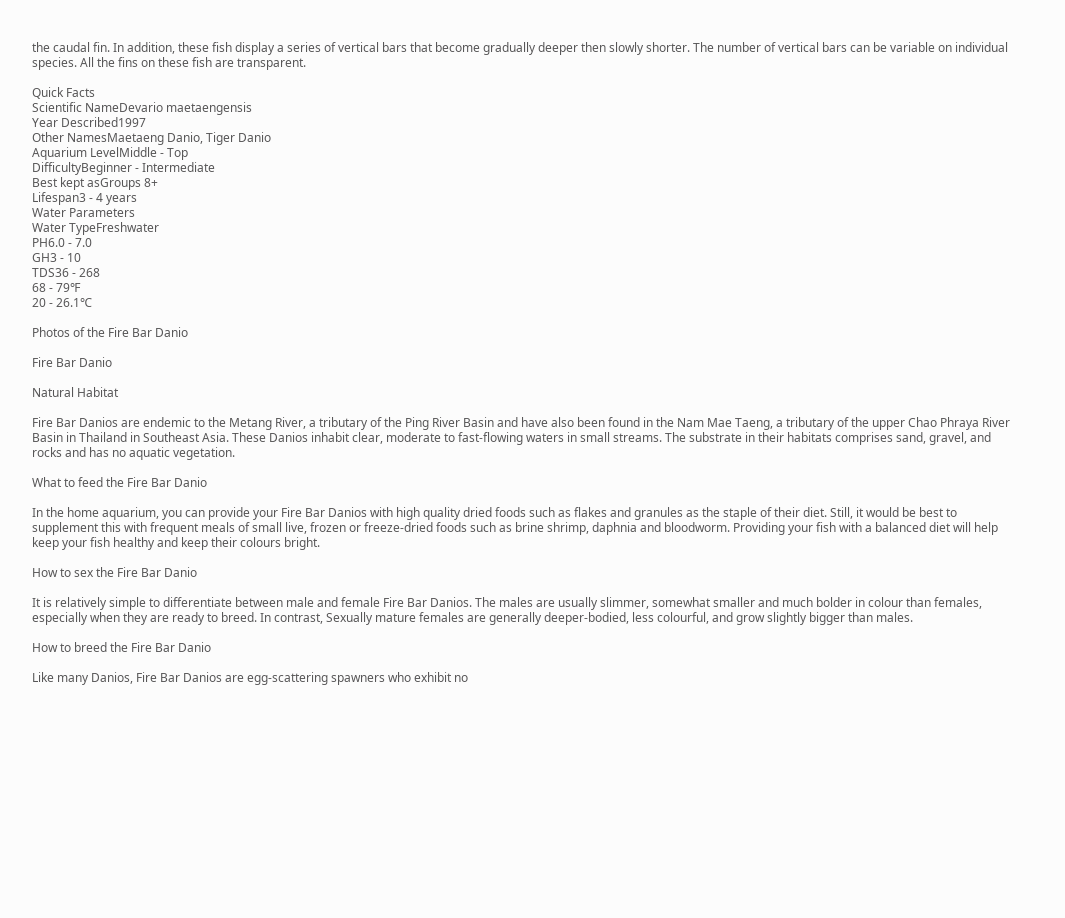the caudal fin. In addition, these fish display a series of vertical bars that become gradually deeper then slowly shorter. The number of vertical bars can be variable on individual species. All the fins on these fish are transparent.

Quick Facts
Scientific NameDevario maetaengensis
Year Described1997
Other NamesMaetaeng Danio, Tiger Danio
Aquarium LevelMiddle - Top
DifficultyBeginner - Intermediate
Best kept asGroups 8+
Lifespan3 - 4 years
Water Parameters
Water TypeFreshwater
PH6.0 - 7.0
GH3 - 10
TDS36 - 268
68 - 79℉
20 - 26.1℃

Photos of the Fire Bar Danio

Fire Bar Danio

Natural Habitat

Fire Bar Danios are endemic to the Metang River, a tributary of the Ping River Basin and have also been found in the Nam Mae Taeng, a tributary of the upper Chao Phraya River Basin in Thailand in Southeast Asia. These Danios inhabit clear, moderate to fast-flowing waters in small streams. The substrate in their habitats comprises sand, gravel, and rocks and has no aquatic vegetation.

What to feed the Fire Bar Danio

In the home aquarium, you can provide your Fire Bar Danios with high quality dried foods such as flakes and granules as the staple of their diet. Still, it would be best to supplement this with frequent meals of small live, frozen or freeze-dried foods such as brine shrimp, daphnia and bloodworm. Providing your fish with a balanced diet will help keep your fish healthy and keep their colours bright.

How to sex the Fire Bar Danio

It is relatively simple to differentiate between male and female Fire Bar Danios. The males are usually slimmer, somewhat smaller and much bolder in colour than females, especially when they are ready to breed. In contrast, Sexually mature females are generally deeper-bodied, less colourful, and grow slightly bigger than males.

How to breed the Fire Bar Danio

Like many Danios, Fire Bar Danios are egg-scattering spawners who exhibit no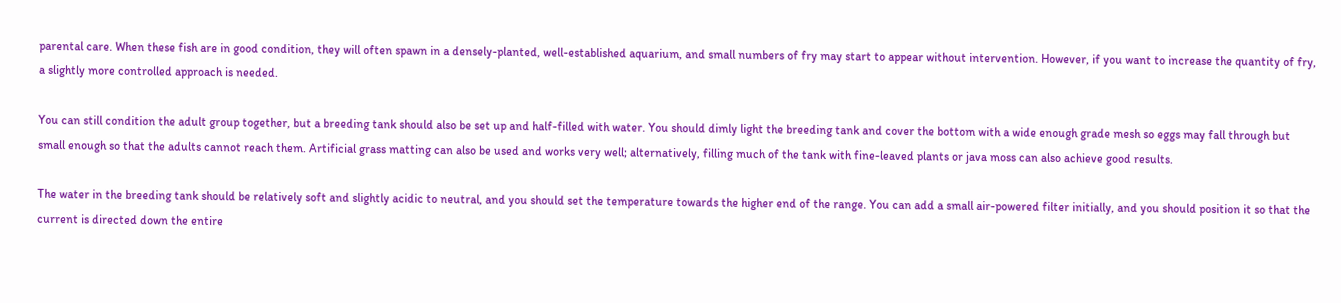parental care. When these fish are in good condition, they will often spawn in a densely-planted, well-established aquarium, and small numbers of fry may start to appear without intervention. However, if you want to increase the quantity of fry, a slightly more controlled approach is needed.

You can still condition the adult group together, but a breeding tank should also be set up and half-filled with water. You should dimly light the breeding tank and cover the bottom with a wide enough grade mesh so eggs may fall through but small enough so that the adults cannot reach them. Artificial grass matting can also be used and works very well; alternatively, filling much of the tank with fine-leaved plants or java moss can also achieve good results.

The water in the breeding tank should be relatively soft and slightly acidic to neutral, and you should set the temperature towards the higher end of the range. You can add a small air-powered filter initially, and you should position it so that the current is directed down the entire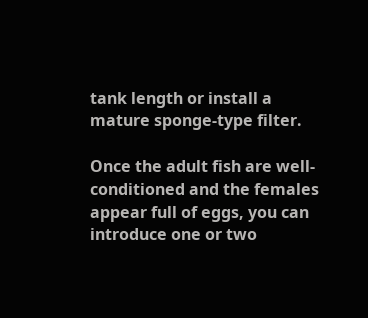tank length or install a mature sponge-type filter.

Once the adult fish are well-conditioned and the females appear full of eggs, you can introduce one or two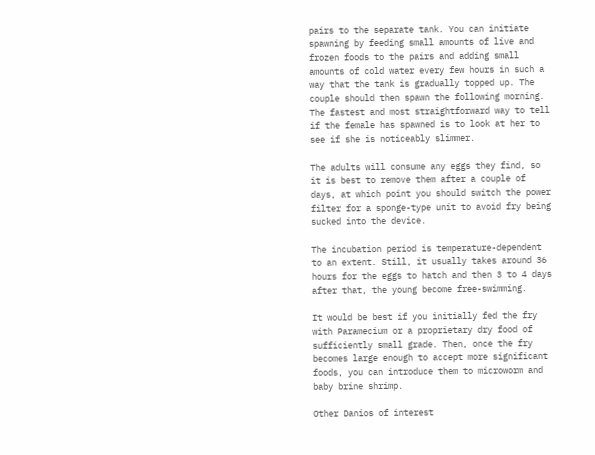pairs to the separate tank. You can initiate spawning by feeding small amounts of live and frozen foods to the pairs and adding small amounts of cold water every few hours in such a way that the tank is gradually topped up. The couple should then spawn the following morning. The fastest and most straightforward way to tell if the female has spawned is to look at her to see if she is noticeably slimmer.

The adults will consume any eggs they find, so it is best to remove them after a couple of days, at which point you should switch the power filter for a sponge-type unit to avoid fry being sucked into the device.

The incubation period is temperature-dependent to an extent. Still, it usually takes around 36 hours for the eggs to hatch and then 3 to 4 days after that, the young become free-swimming.

It would be best if you initially fed the fry with Paramecium or a proprietary dry food of sufficiently small grade. Then, once the fry becomes large enough to accept more significant foods, you can introduce them to microworm and baby brine shrimp.

Other Danios of interest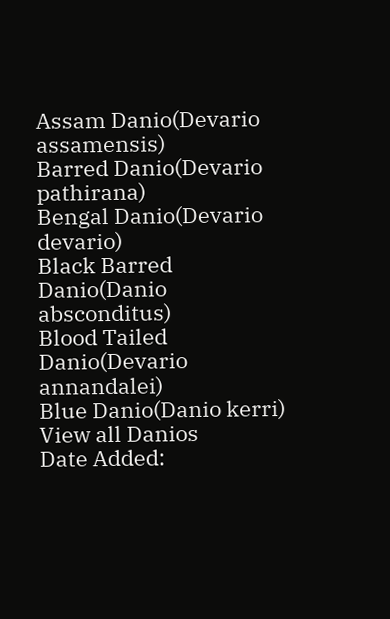Assam Danio(Devario assamensis)
Barred Danio(Devario pathirana)
Bengal Danio(Devario devario)
Black Barred Danio(Danio absconditus)
Blood Tailed Danio(Devario annandalei)
Blue Danio(Danio kerri)
View all Danios
Date Added: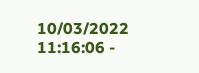10/03/2022 11:16:06 -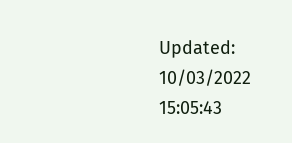Updated: 10/03/2022 15:05:43